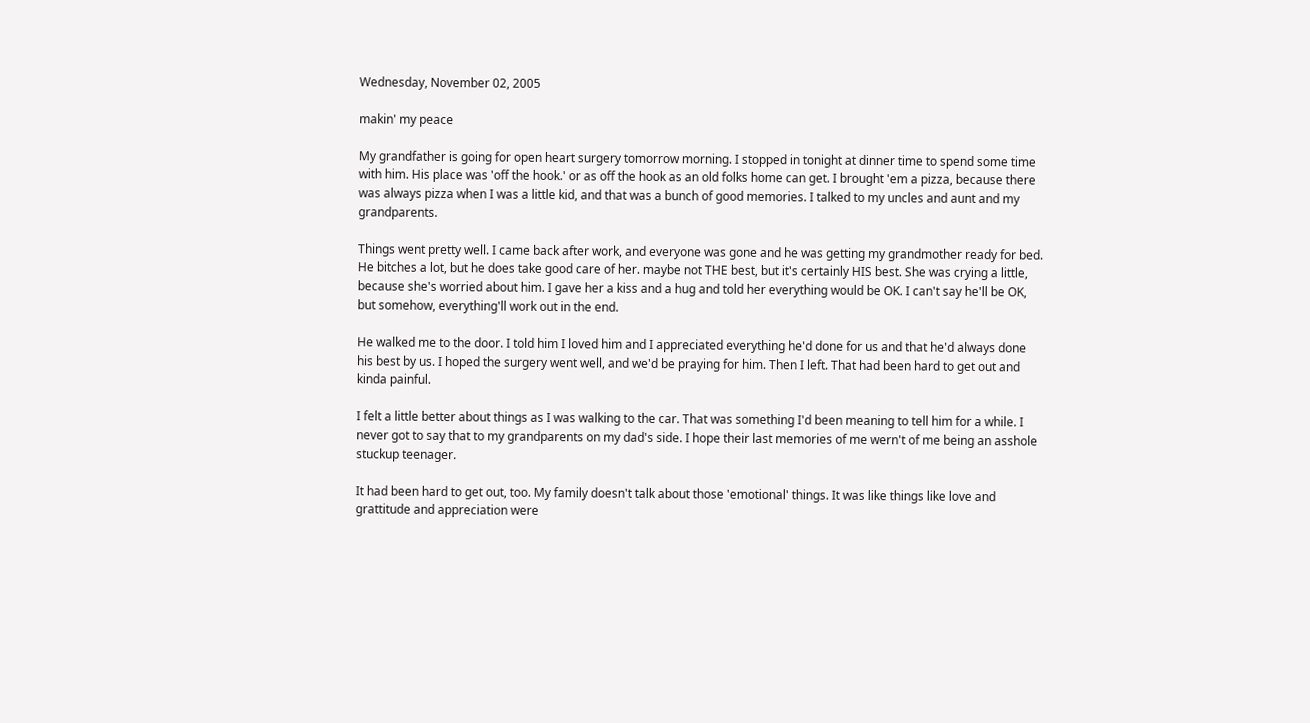Wednesday, November 02, 2005

makin' my peace

My grandfather is going for open heart surgery tomorrow morning. I stopped in tonight at dinner time to spend some time with him. His place was 'off the hook.' or as off the hook as an old folks home can get. I brought 'em a pizza, because there was always pizza when I was a little kid, and that was a bunch of good memories. I talked to my uncles and aunt and my grandparents.

Things went pretty well. I came back after work, and everyone was gone and he was getting my grandmother ready for bed. He bitches a lot, but he does take good care of her. maybe not THE best, but it's certainly HIS best. She was crying a little, because she's worried about him. I gave her a kiss and a hug and told her everything would be OK. I can't say he'll be OK, but somehow, everything'll work out in the end.

He walked me to the door. I told him I loved him and I appreciated everything he'd done for us and that he'd always done his best by us. I hoped the surgery went well, and we'd be praying for him. Then I left. That had been hard to get out and kinda painful.

I felt a little better about things as I was walking to the car. That was something I'd been meaning to tell him for a while. I never got to say that to my grandparents on my dad's side. I hope their last memories of me wern't of me being an asshole stuckup teenager.

It had been hard to get out, too. My family doesn't talk about those 'emotional' things. It was like things like love and grattitude and appreciation were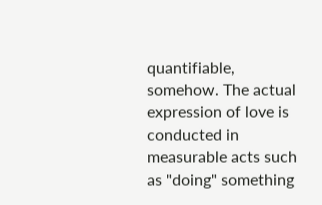quantifiable, somehow. The actual expression of love is conducted in measurable acts such as "doing" something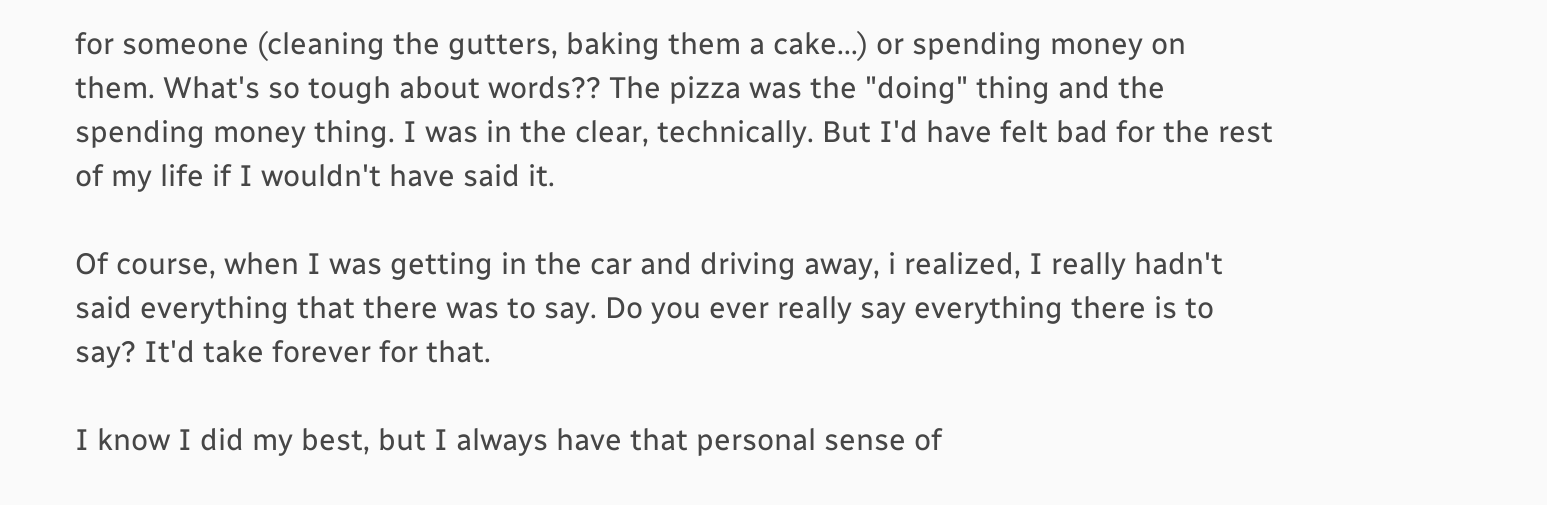for someone (cleaning the gutters, baking them a cake...) or spending money on them. What's so tough about words?? The pizza was the "doing" thing and the spending money thing. I was in the clear, technically. But I'd have felt bad for the rest of my life if I wouldn't have said it.

Of course, when I was getting in the car and driving away, i realized, I really hadn't said everything that there was to say. Do you ever really say everything there is to say? It'd take forever for that.

I know I did my best, but I always have that personal sense of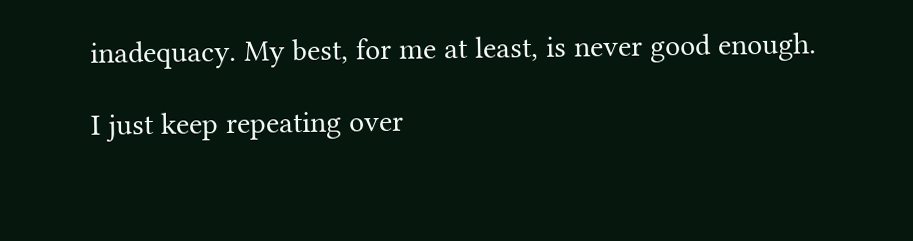inadequacy. My best, for me at least, is never good enough.

I just keep repeating over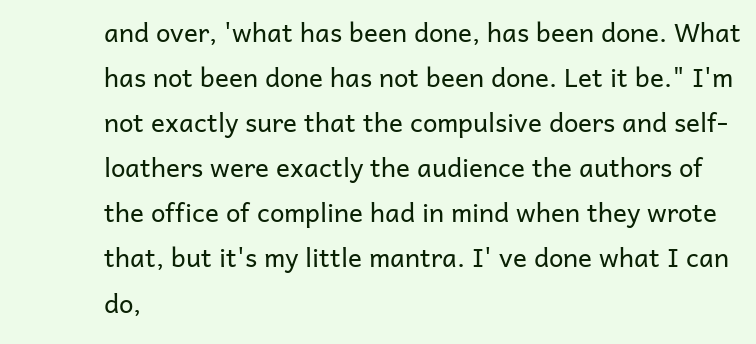and over, 'what has been done, has been done. What has not been done has not been done. Let it be." I'm not exactly sure that the compulsive doers and self-loathers were exactly the audience the authors of the office of compline had in mind when they wrote that, but it's my little mantra. I' ve done what I can do,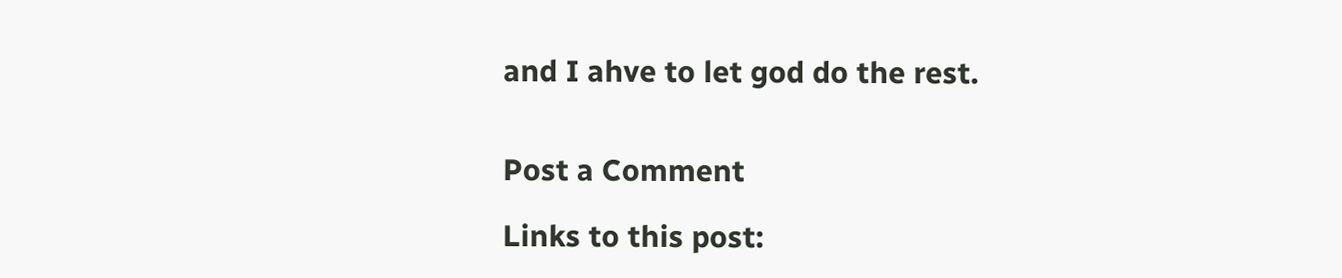and I ahve to let god do the rest.


Post a Comment

Links to this post: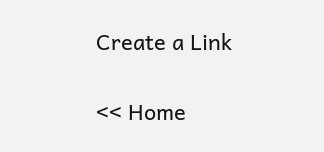Create a Link

<< Home